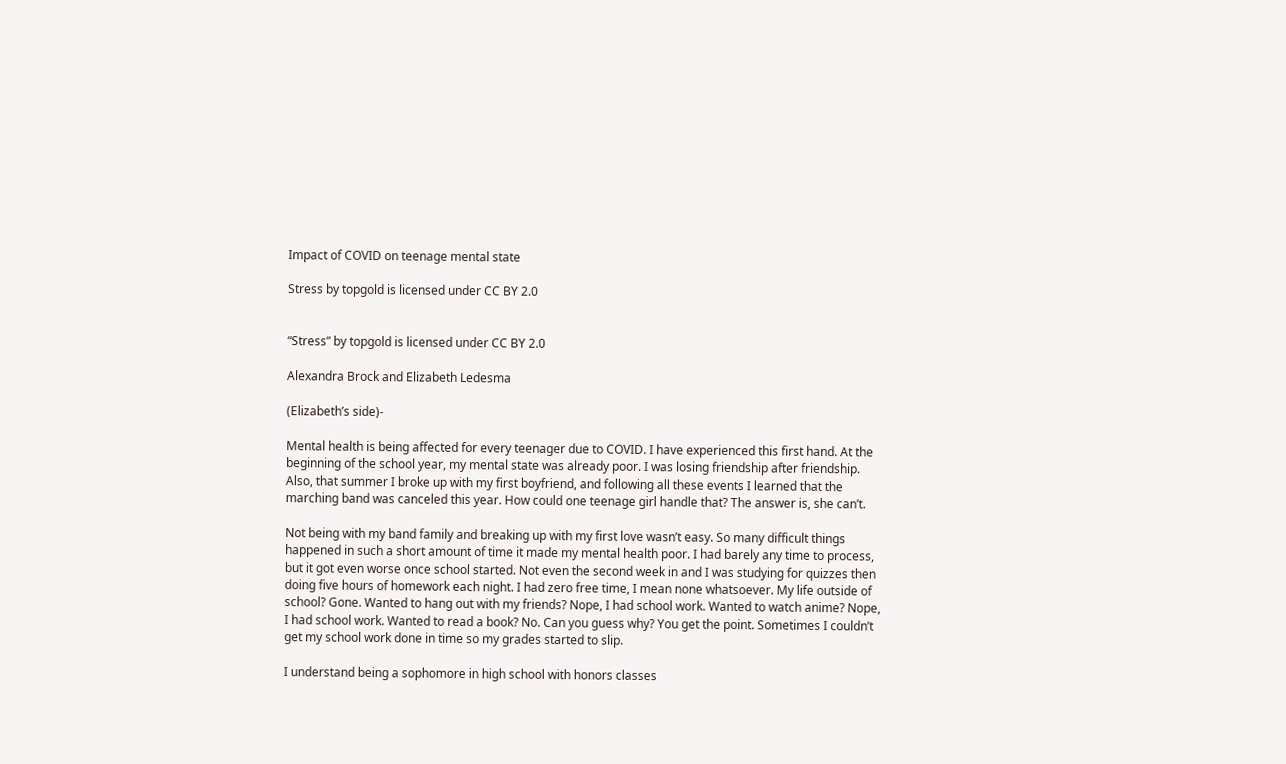Impact of COVID on teenage mental state

Stress by topgold is licensed under CC BY 2.0


“Stress” by topgold is licensed under CC BY 2.0

Alexandra Brock and Elizabeth Ledesma

(Elizabeth’s side)-

Mental health is being affected for every teenager due to COVID. I have experienced this first hand. At the beginning of the school year, my mental state was already poor. I was losing friendship after friendship. Also, that summer I broke up with my first boyfriend, and following all these events I learned that the marching band was canceled this year. How could one teenage girl handle that? The answer is, she can’t.

Not being with my band family and breaking up with my first love wasn’t easy. So many difficult things happened in such a short amount of time it made my mental health poor. I had barely any time to process, but it got even worse once school started. Not even the second week in and I was studying for quizzes then doing five hours of homework each night. I had zero free time, I mean none whatsoever. My life outside of school? Gone. Wanted to hang out with my friends? Nope, I had school work. Wanted to watch anime? Nope, I had school work. Wanted to read a book? No. Can you guess why? You get the point. Sometimes I couldn’t get my school work done in time so my grades started to slip.

I understand being a sophomore in high school with honors classes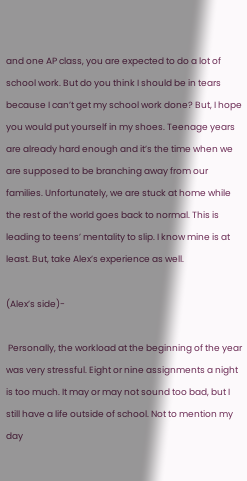and one AP class, you are expected to do a lot of school work. But do you think I should be in tears because I can’t get my school work done? But, I hope you would put yourself in my shoes. Teenage years are already hard enough and it’s the time when we are supposed to be branching away from our families. Unfortunately, we are stuck at home while the rest of the world goes back to normal. This is leading to teens’ mentality to slip. I know mine is at least. But, take Alex’s experience as well.

(Alex’s side)-

 Personally, the workload at the beginning of the year was very stressful. Eight or nine assignments a night is too much. It may or may not sound too bad, but I still have a life outside of school. Not to mention my day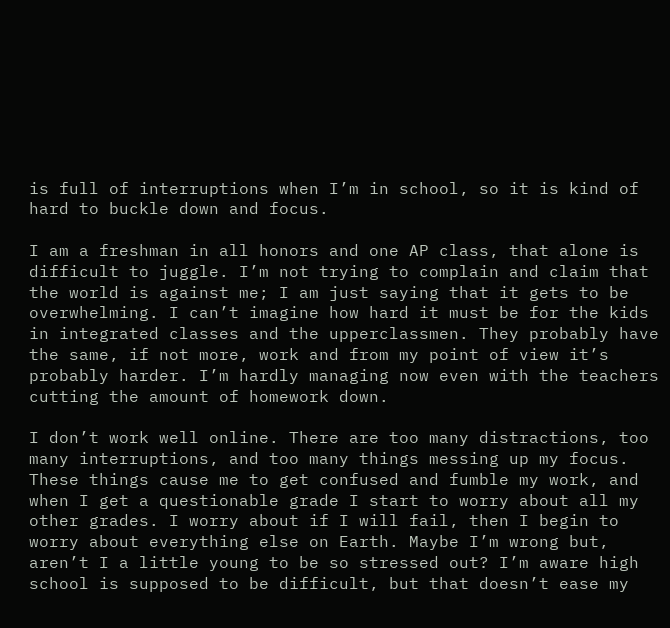is full of interruptions when I’m in school, so it is kind of hard to buckle down and focus.

I am a freshman in all honors and one AP class, that alone is difficult to juggle. I’m not trying to complain and claim that the world is against me; I am just saying that it gets to be overwhelming. I can’t imagine how hard it must be for the kids in integrated classes and the upperclassmen. They probably have the same, if not more, work and from my point of view it’s probably harder. I’m hardly managing now even with the teachers cutting the amount of homework down.

I don’t work well online. There are too many distractions, too many interruptions, and too many things messing up my focus. These things cause me to get confused and fumble my work, and when I get a questionable grade I start to worry about all my other grades. I worry about if I will fail, then I begin to worry about everything else on Earth. Maybe I’m wrong but, aren’t I a little young to be so stressed out? I’m aware high school is supposed to be difficult, but that doesn’t ease my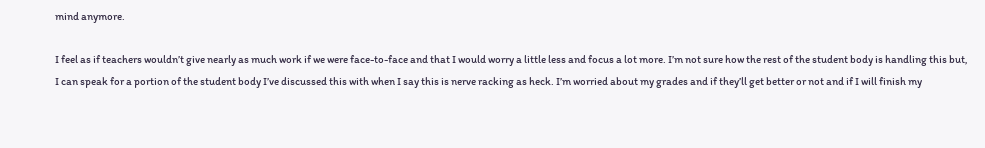mind anymore.

I feel as if teachers wouldn’t give nearly as much work if we were face-to-face and that I would worry a little less and focus a lot more. I’m not sure how the rest of the student body is handling this but, I can speak for a portion of the student body I’ve discussed this with when I say this is nerve racking as heck. I’m worried about my grades and if they’ll get better or not and if I will finish my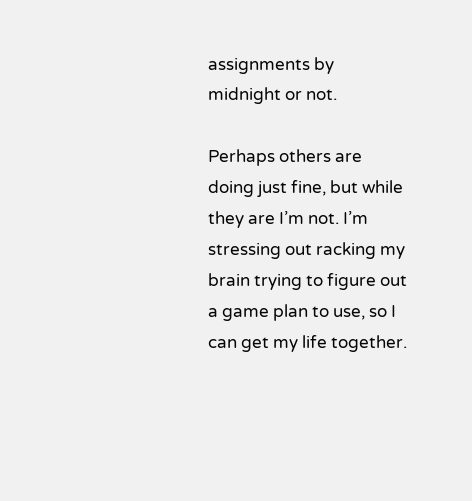assignments by midnight or not.

Perhaps others are doing just fine, but while they are I’m not. I’m stressing out racking my brain trying to figure out a game plan to use, so I can get my life together.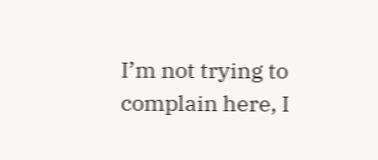I’m not trying to complain here, I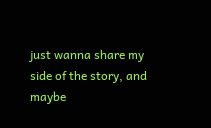just wanna share my side of the story, and maybe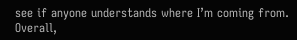see if anyone understands where I’m coming from. Overall,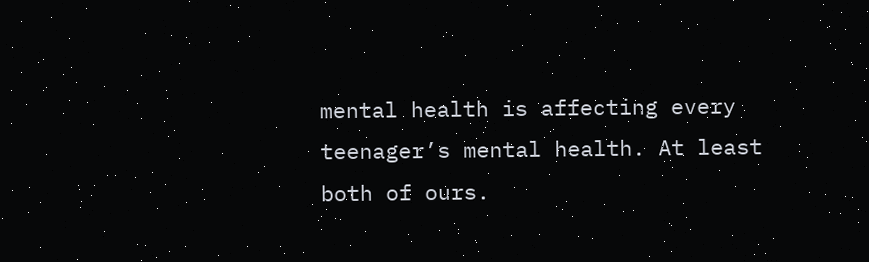mental health is affecting every teenager’s mental health. At least both of ours.